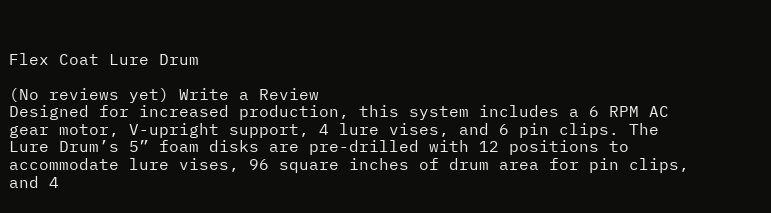Flex Coat Lure Drum

(No reviews yet) Write a Review
Designed for increased production, this system includes a 6 RPM AC gear motor, V-upright support, 4 lure vises, and 6 pin clips. The Lure Drum’s 5” foam disks are pre-drilled with 12 positions to accommodate lure vises, 96 square inches of drum area for pin clips, and 4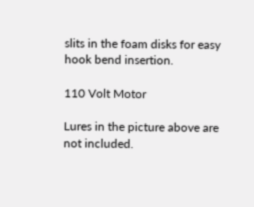slits in the foam disks for easy hook bend insertion.

110 Volt Motor

Lures in the picture above are not included.